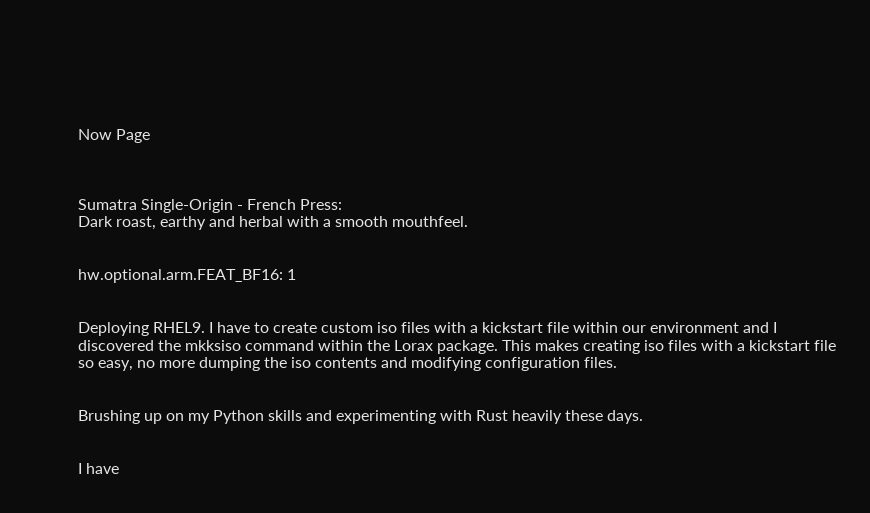Now Page



Sumatra Single-Origin - French Press:
Dark roast, earthy and herbal with a smooth mouthfeel.


hw.optional.arm.FEAT_BF16: 1


Deploying RHEL9. I have to create custom iso files with a kickstart file within our environment and I discovered the mkksiso command within the Lorax package. This makes creating iso files with a kickstart file so easy, no more dumping the iso contents and modifying configuration files.


Brushing up on my Python skills and experimenting with Rust heavily these days.


I have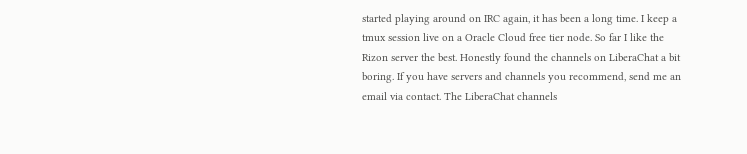started playing around on IRC again, it has been a long time. I keep a tmux session live on a Oracle Cloud free tier node. So far I like the Rizon server the best. Honestly found the channels on LiberaChat a bit boring. If you have servers and channels you recommend, send me an email via contact. The LiberaChat channels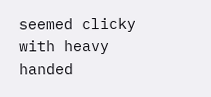seemed clicky with heavy handed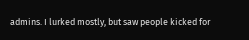admins. I lurked mostly, but saw people kicked for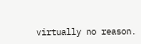virtually no reason.